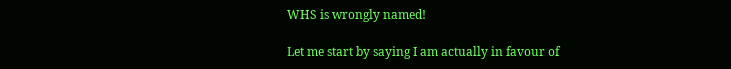WHS is wrongly named!

Let me start by saying I am actually in favour of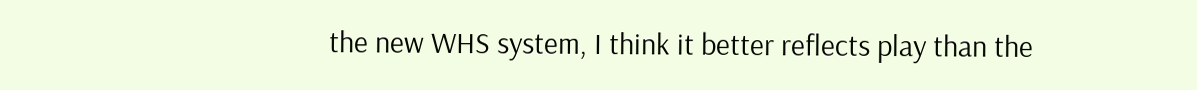the new WHS system, I think it better reflects play than the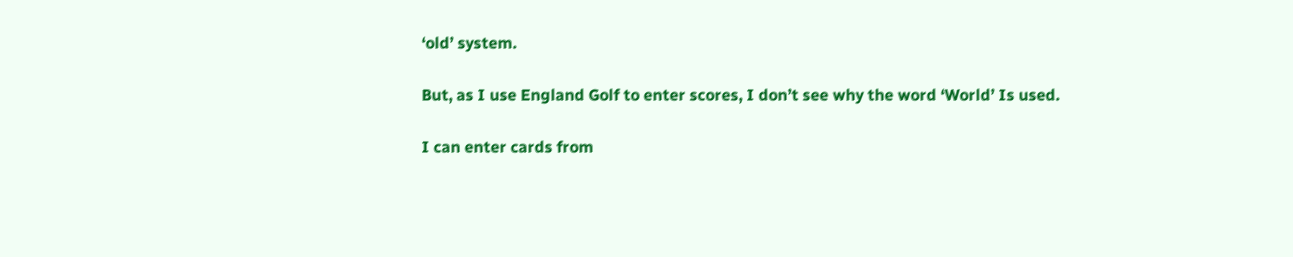‘old’ system.

But, as I use England Golf to enter scores, I don’t see why the word ‘World’ Is used.

I can enter cards from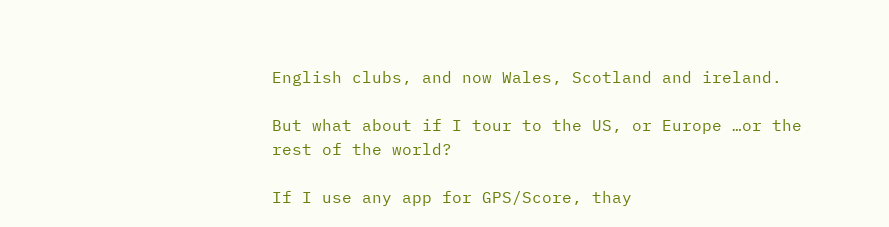English clubs, and now Wales, Scotland and ireland.

But what about if I tour to the US, or Europe …or the rest of the world?

If I use any app for GPS/Score, thay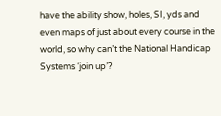have the ability show, holes, SI, yds and even maps of just about every course in the world, so why can’t the National Handicap Systems ‘join up’?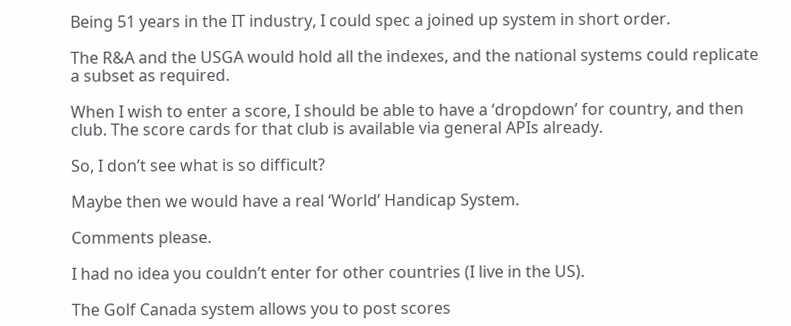Being 51 years in the IT industry, I could spec a joined up system in short order.

The R&A and the USGA would hold all the indexes, and the national systems could replicate a subset as required.

When I wish to enter a score, I should be able to have a ‘dropdown’ for country, and then club. The score cards for that club is available via general APIs already.

So, I don’t see what is so difficult?

Maybe then we would have a real ‘World’ Handicap System.

Comments please.

I had no idea you couldn’t enter for other countries (I live in the US).

The Golf Canada system allows you to post scores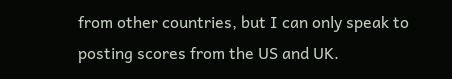from other countries, but I can only speak to posting scores from the US and UK.